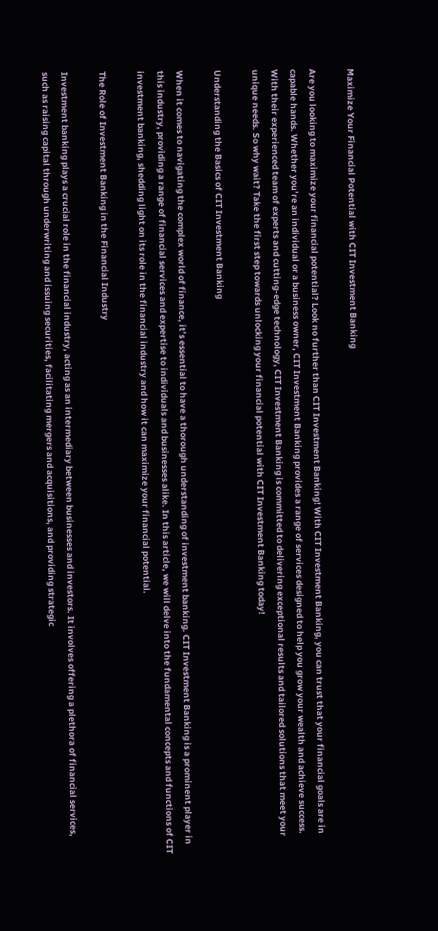Maximize Your Financial Potential with CIT Investment Banking

Are you looking to maximize your financial potential? Look no further than CIT Investment Banking! With CIT Investment Banking, you can trust that your financial goals are in capable hands. Whether you’re an individual or a business owner, CIT Investment Banking provides a range of services designed to help you grow your wealth and achieve success. With their experienced team of experts and cutting-edge technology, CIT Investment Banking is committed to delivering exceptional results and tailored solutions that meet your unique needs. So why wait? Take the first step towards unlocking your financial potential with CIT Investment Banking today!

Understanding the Basics of CIT Investment Banking

When it comes to navigating the complex world of finance, it’s essential to have a thorough understanding of investment banking. CIT Investment Banking is a prominent player in this industry, providing a range of financial services and expertise to individuals and businesses alike. In this article, we will delve into the fundamental concepts and functions of CIT investment banking, shedding light on its role in the financial industry and how it can maximize your financial potential.

The Role of Investment Banking in the Financial Industry

Investment banking plays a crucial role in the financial industry, acting as an intermediary between businesses and investors. It involves offering a plethora of financial services, such as raising capital through underwriting and issuing securities, facilitating mergers and acquisitions, and providing strategic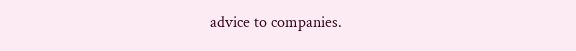advice to companies.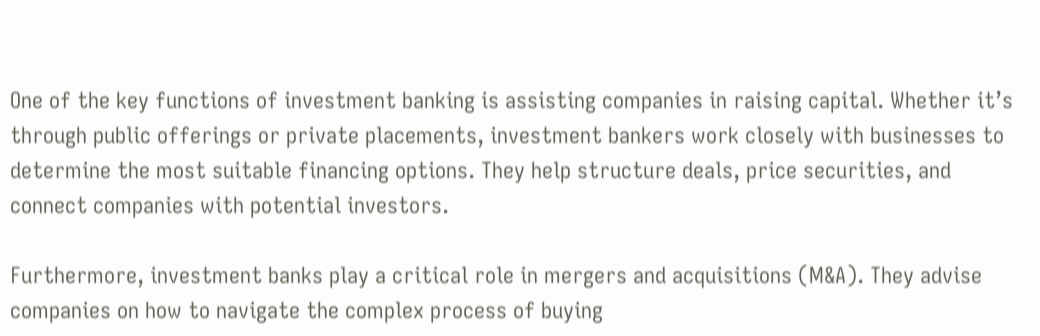One of the key functions of investment banking is assisting companies in raising capital. Whether it’s through public offerings or private placements, investment bankers work closely with businesses to determine the most suitable financing options. They help structure deals, price securities, and connect companies with potential investors.

Furthermore, investment banks play a critical role in mergers and acquisitions (M&A). They advise companies on how to navigate the complex process of buying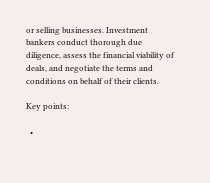or selling businesses. Investment bankers conduct thorough due diligence, assess the financial viability of deals, and negotiate the terms and conditions on behalf of their clients.

Key points:

  •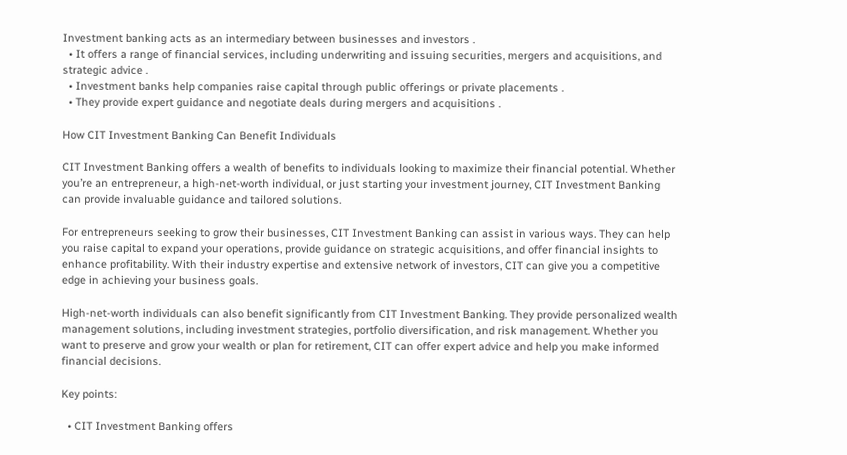Investment banking acts as an intermediary between businesses and investors .
  • It offers a range of financial services, including underwriting and issuing securities, mergers and acquisitions, and strategic advice .
  • Investment banks help companies raise capital through public offerings or private placements .
  • They provide expert guidance and negotiate deals during mergers and acquisitions .

How CIT Investment Banking Can Benefit Individuals

CIT Investment Banking offers a wealth of benefits to individuals looking to maximize their financial potential. Whether you’re an entrepreneur, a high-net-worth individual, or just starting your investment journey, CIT Investment Banking can provide invaluable guidance and tailored solutions.

For entrepreneurs seeking to grow their businesses, CIT Investment Banking can assist in various ways. They can help you raise capital to expand your operations, provide guidance on strategic acquisitions, and offer financial insights to enhance profitability. With their industry expertise and extensive network of investors, CIT can give you a competitive edge in achieving your business goals.

High-net-worth individuals can also benefit significantly from CIT Investment Banking. They provide personalized wealth management solutions, including investment strategies, portfolio diversification, and risk management. Whether you want to preserve and grow your wealth or plan for retirement, CIT can offer expert advice and help you make informed financial decisions.

Key points:

  • CIT Investment Banking offers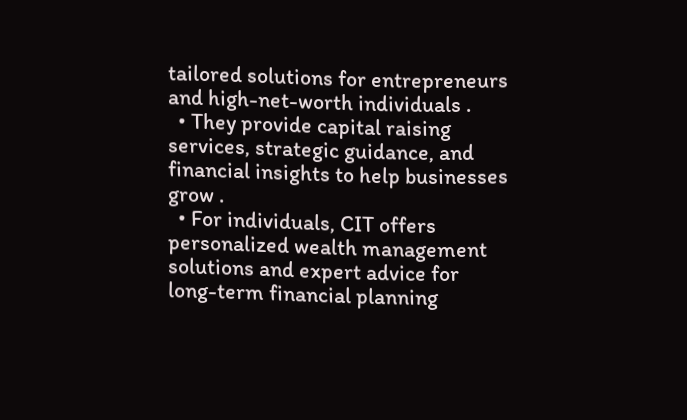tailored solutions for entrepreneurs and high-net-worth individuals .
  • They provide capital raising services, strategic guidance, and financial insights to help businesses grow .
  • For individuals, CIT offers personalized wealth management solutions and expert advice for long-term financial planning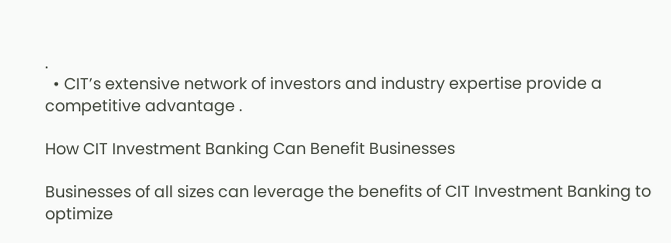.
  • CIT’s extensive network of investors and industry expertise provide a competitive advantage .

How CIT Investment Banking Can Benefit Businesses

Businesses of all sizes can leverage the benefits of CIT Investment Banking to optimize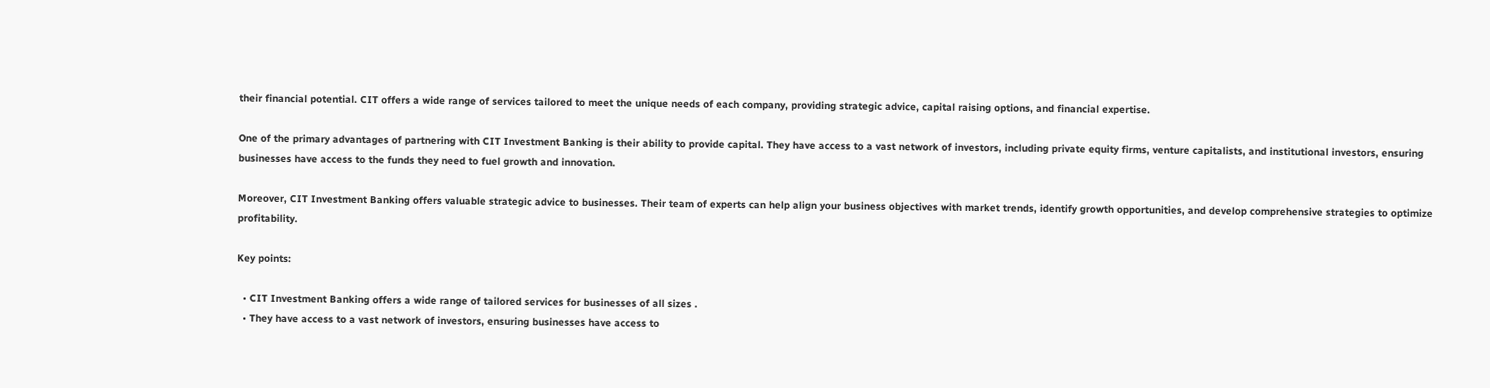their financial potential. CIT offers a wide range of services tailored to meet the unique needs of each company, providing strategic advice, capital raising options, and financial expertise.

One of the primary advantages of partnering with CIT Investment Banking is their ability to provide capital. They have access to a vast network of investors, including private equity firms, venture capitalists, and institutional investors, ensuring businesses have access to the funds they need to fuel growth and innovation.

Moreover, CIT Investment Banking offers valuable strategic advice to businesses. Their team of experts can help align your business objectives with market trends, identify growth opportunities, and develop comprehensive strategies to optimize profitability.

Key points:

  • CIT Investment Banking offers a wide range of tailored services for businesses of all sizes .
  • They have access to a vast network of investors, ensuring businesses have access to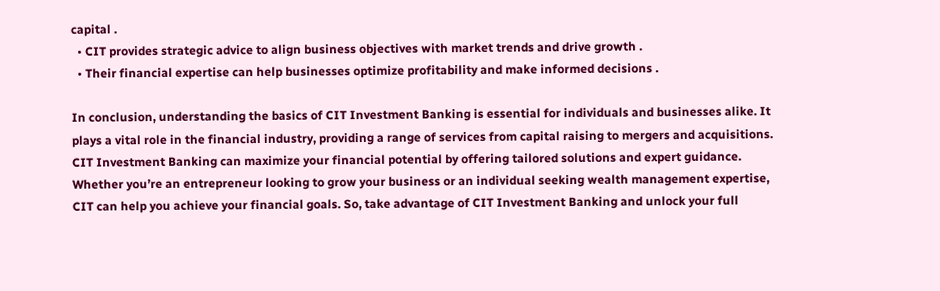capital .
  • CIT provides strategic advice to align business objectives with market trends and drive growth .
  • Their financial expertise can help businesses optimize profitability and make informed decisions .

In conclusion, understanding the basics of CIT Investment Banking is essential for individuals and businesses alike. It plays a vital role in the financial industry, providing a range of services from capital raising to mergers and acquisitions. CIT Investment Banking can maximize your financial potential by offering tailored solutions and expert guidance. Whether you’re an entrepreneur looking to grow your business or an individual seeking wealth management expertise, CIT can help you achieve your financial goals. So, take advantage of CIT Investment Banking and unlock your full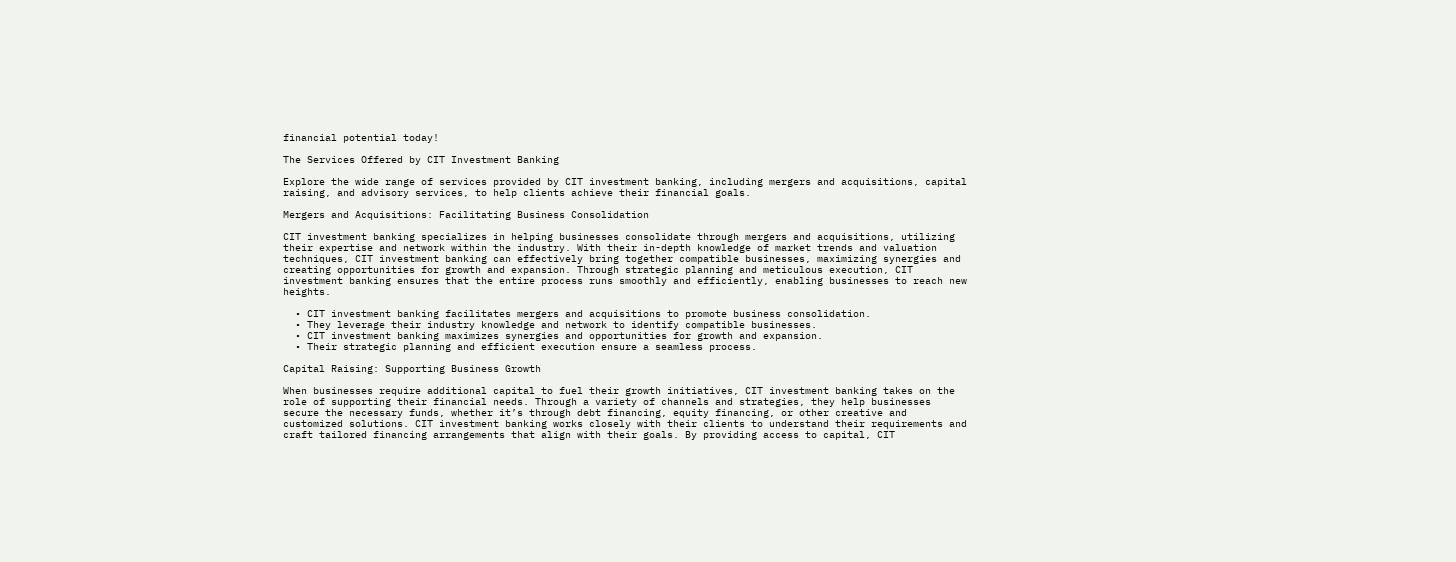financial potential today!

The Services Offered by CIT Investment Banking

Explore the wide range of services provided by CIT investment banking, including mergers and acquisitions, capital raising, and advisory services, to help clients achieve their financial goals.

Mergers and Acquisitions: Facilitating Business Consolidation

CIT investment banking specializes in helping businesses consolidate through mergers and acquisitions, utilizing their expertise and network within the industry. With their in-depth knowledge of market trends and valuation techniques, CIT investment banking can effectively bring together compatible businesses, maximizing synergies and creating opportunities for growth and expansion. Through strategic planning and meticulous execution, CIT investment banking ensures that the entire process runs smoothly and efficiently, enabling businesses to reach new heights.

  • CIT investment banking facilitates mergers and acquisitions to promote business consolidation.
  • They leverage their industry knowledge and network to identify compatible businesses.
  • CIT investment banking maximizes synergies and opportunities for growth and expansion.
  • Their strategic planning and efficient execution ensure a seamless process.

Capital Raising: Supporting Business Growth

When businesses require additional capital to fuel their growth initiatives, CIT investment banking takes on the role of supporting their financial needs. Through a variety of channels and strategies, they help businesses secure the necessary funds, whether it’s through debt financing, equity financing, or other creative and customized solutions. CIT investment banking works closely with their clients to understand their requirements and craft tailored financing arrangements that align with their goals. By providing access to capital, CIT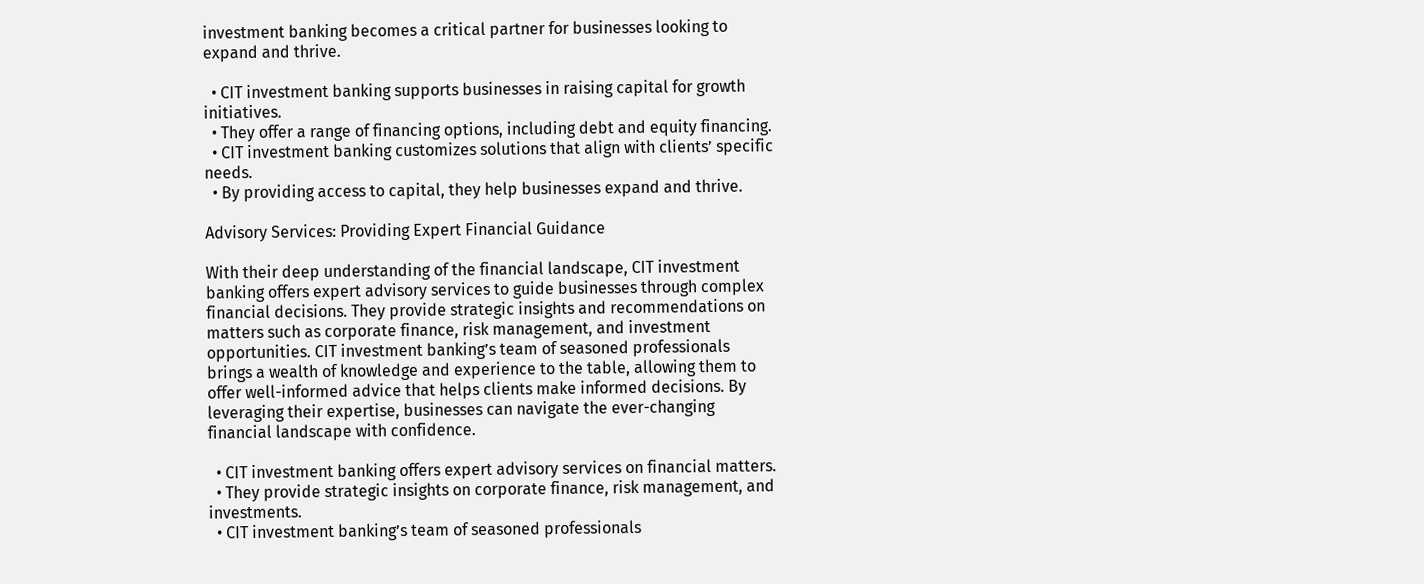investment banking becomes a critical partner for businesses looking to expand and thrive.

  • CIT investment banking supports businesses in raising capital for growth initiatives.
  • They offer a range of financing options, including debt and equity financing.
  • CIT investment banking customizes solutions that align with clients’ specific needs.
  • By providing access to capital, they help businesses expand and thrive.

Advisory Services: Providing Expert Financial Guidance

With their deep understanding of the financial landscape, CIT investment banking offers expert advisory services to guide businesses through complex financial decisions. They provide strategic insights and recommendations on matters such as corporate finance, risk management, and investment opportunities. CIT investment banking’s team of seasoned professionals brings a wealth of knowledge and experience to the table, allowing them to offer well-informed advice that helps clients make informed decisions. By leveraging their expertise, businesses can navigate the ever-changing financial landscape with confidence.

  • CIT investment banking offers expert advisory services on financial matters.
  • They provide strategic insights on corporate finance, risk management, and investments.
  • CIT investment banking’s team of seasoned professionals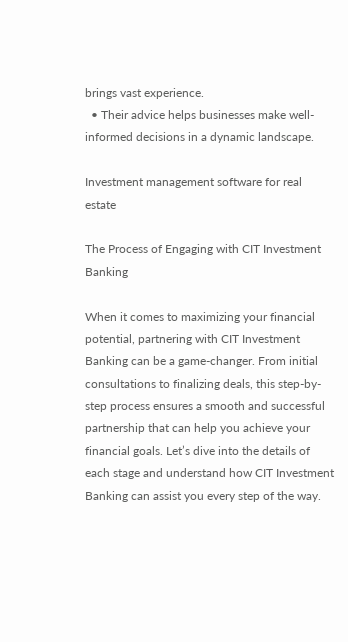brings vast experience.
  • Their advice helps businesses make well-informed decisions in a dynamic landscape.

Investment management software for real estate

The Process of Engaging with CIT Investment Banking

When it comes to maximizing your financial potential, partnering with CIT Investment Banking can be a game-changer. From initial consultations to finalizing deals, this step-by-step process ensures a smooth and successful partnership that can help you achieve your financial goals. Let’s dive into the details of each stage and understand how CIT Investment Banking can assist you every step of the way.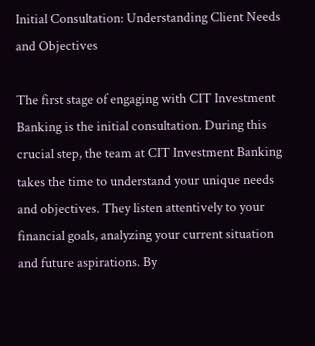Initial Consultation: Understanding Client Needs and Objectives

The first stage of engaging with CIT Investment Banking is the initial consultation. During this crucial step, the team at CIT Investment Banking takes the time to understand your unique needs and objectives. They listen attentively to your financial goals, analyzing your current situation and future aspirations. By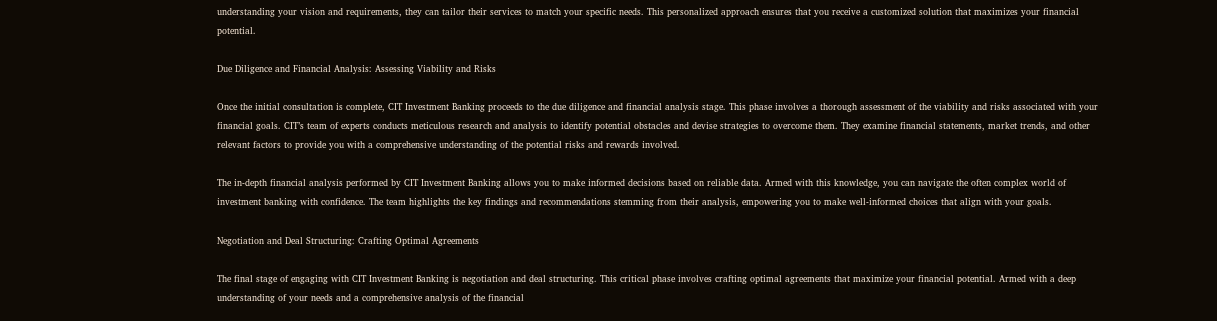understanding your vision and requirements, they can tailor their services to match your specific needs. This personalized approach ensures that you receive a customized solution that maximizes your financial potential.

Due Diligence and Financial Analysis: Assessing Viability and Risks

Once the initial consultation is complete, CIT Investment Banking proceeds to the due diligence and financial analysis stage. This phase involves a thorough assessment of the viability and risks associated with your financial goals. CIT’s team of experts conducts meticulous research and analysis to identify potential obstacles and devise strategies to overcome them. They examine financial statements, market trends, and other relevant factors to provide you with a comprehensive understanding of the potential risks and rewards involved.

The in-depth financial analysis performed by CIT Investment Banking allows you to make informed decisions based on reliable data. Armed with this knowledge, you can navigate the often complex world of investment banking with confidence. The team highlights the key findings and recommendations stemming from their analysis, empowering you to make well-informed choices that align with your goals.

Negotiation and Deal Structuring: Crafting Optimal Agreements

The final stage of engaging with CIT Investment Banking is negotiation and deal structuring. This critical phase involves crafting optimal agreements that maximize your financial potential. Armed with a deep understanding of your needs and a comprehensive analysis of the financial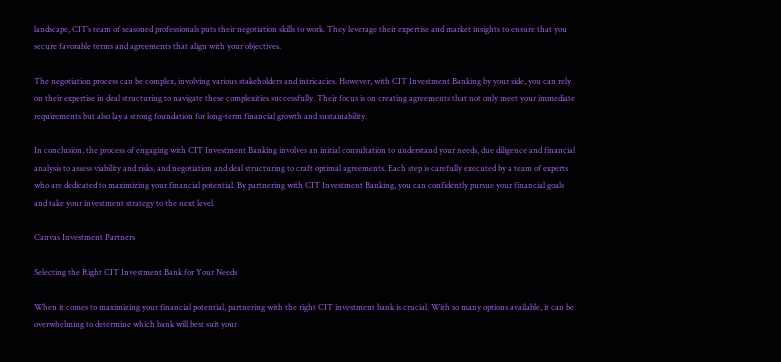landscape, CIT’s team of seasoned professionals puts their negotiation skills to work. They leverage their expertise and market insights to ensure that you secure favorable terms and agreements that align with your objectives.

The negotiation process can be complex, involving various stakeholders and intricacies. However, with CIT Investment Banking by your side, you can rely on their expertise in deal structuring to navigate these complexities successfully. Their focus is on creating agreements that not only meet your immediate requirements but also lay a strong foundation for long-term financial growth and sustainability.

In conclusion, the process of engaging with CIT Investment Banking involves an initial consultation to understand your needs, due diligence and financial analysis to assess viability and risks, and negotiation and deal structuring to craft optimal agreements. Each step is carefully executed by a team of experts who are dedicated to maximizing your financial potential. By partnering with CIT Investment Banking, you can confidently pursue your financial goals and take your investment strategy to the next level.

Canvas Investment Partners

Selecting the Right CIT Investment Bank for Your Needs

When it comes to maximizing your financial potential, partnering with the right CIT investment bank is crucial. With so many options available, it can be overwhelming to determine which bank will best suit your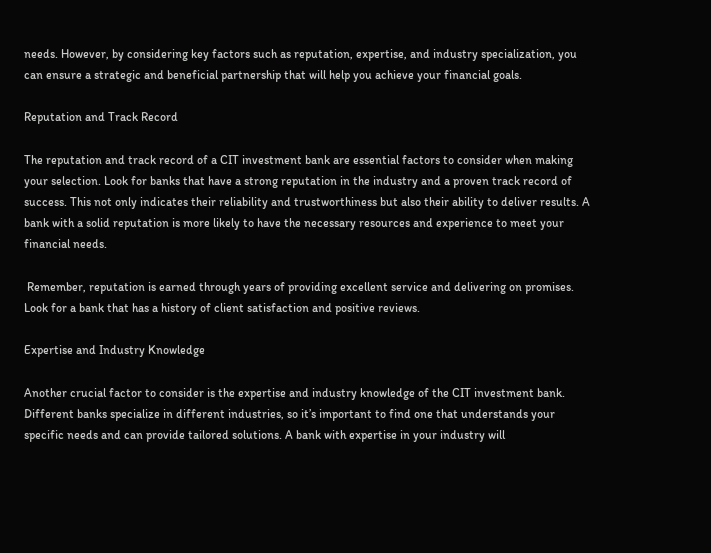needs. However, by considering key factors such as reputation, expertise, and industry specialization, you can ensure a strategic and beneficial partnership that will help you achieve your financial goals.

Reputation and Track Record

The reputation and track record of a CIT investment bank are essential factors to consider when making your selection. Look for banks that have a strong reputation in the industry and a proven track record of success. This not only indicates their reliability and trustworthiness but also their ability to deliver results. A bank with a solid reputation is more likely to have the necessary resources and experience to meet your financial needs.

 Remember, reputation is earned through years of providing excellent service and delivering on promises. Look for a bank that has a history of client satisfaction and positive reviews.

Expertise and Industry Knowledge

Another crucial factor to consider is the expertise and industry knowledge of the CIT investment bank. Different banks specialize in different industries, so it’s important to find one that understands your specific needs and can provide tailored solutions. A bank with expertise in your industry will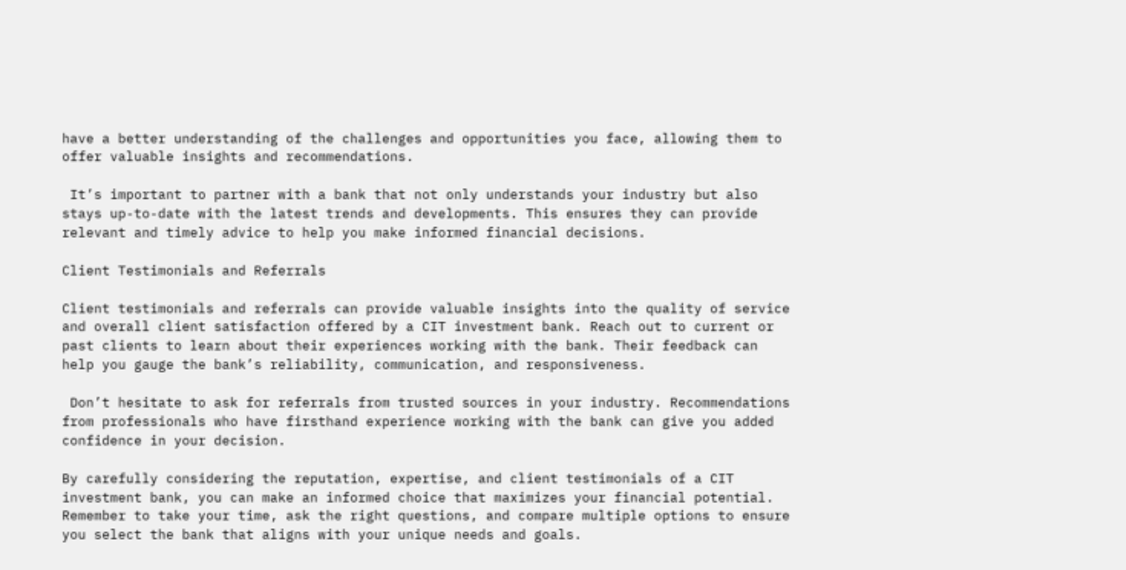have a better understanding of the challenges and opportunities you face, allowing them to offer valuable insights and recommendations.

 It’s important to partner with a bank that not only understands your industry but also stays up-to-date with the latest trends and developments. This ensures they can provide relevant and timely advice to help you make informed financial decisions.

Client Testimonials and Referrals

Client testimonials and referrals can provide valuable insights into the quality of service and overall client satisfaction offered by a CIT investment bank. Reach out to current or past clients to learn about their experiences working with the bank. Their feedback can help you gauge the bank’s reliability, communication, and responsiveness.

 Don’t hesitate to ask for referrals from trusted sources in your industry. Recommendations from professionals who have firsthand experience working with the bank can give you added confidence in your decision.

By carefully considering the reputation, expertise, and client testimonials of a CIT investment bank, you can make an informed choice that maximizes your financial potential. Remember to take your time, ask the right questions, and compare multiple options to ensure you select the bank that aligns with your unique needs and goals.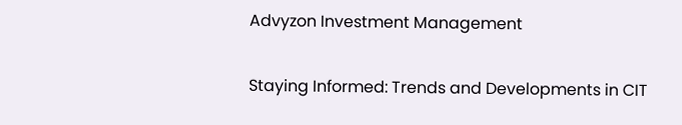Advyzon Investment Management

Staying Informed: Trends and Developments in CIT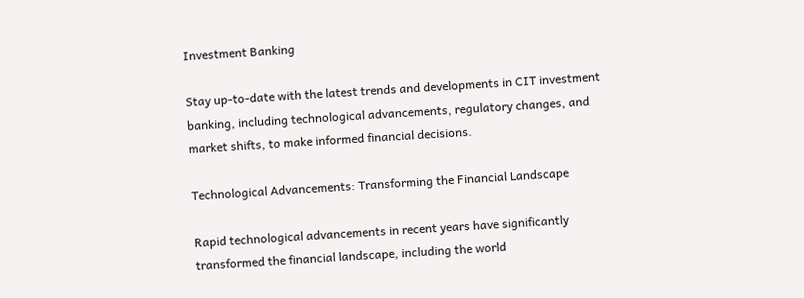Investment Banking

Stay up-to-date with the latest trends and developments in CIT investment banking, including technological advancements, regulatory changes, and market shifts, to make informed financial decisions.

Technological Advancements: Transforming the Financial Landscape

Rapid technological advancements in recent years have significantly transformed the financial landscape, including the world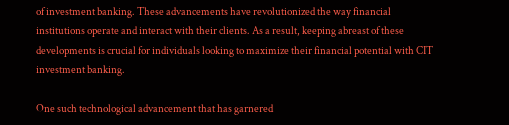of investment banking. These advancements have revolutionized the way financial institutions operate and interact with their clients. As a result, keeping abreast of these developments is crucial for individuals looking to maximize their financial potential with CIT investment banking.

One such technological advancement that has garnered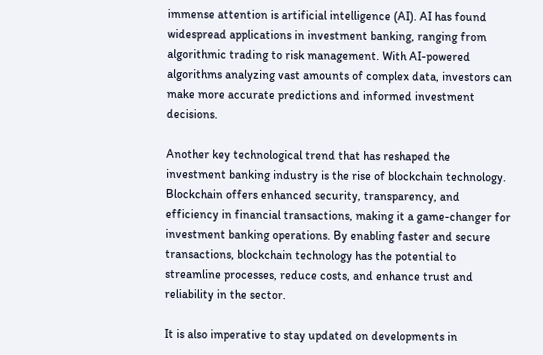immense attention is artificial intelligence (AI). AI has found widespread applications in investment banking, ranging from algorithmic trading to risk management. With AI-powered algorithms analyzing vast amounts of complex data, investors can make more accurate predictions and informed investment decisions.

Another key technological trend that has reshaped the investment banking industry is the rise of blockchain technology. Blockchain offers enhanced security, transparency, and efficiency in financial transactions, making it a game-changer for investment banking operations. By enabling faster and secure transactions, blockchain technology has the potential to streamline processes, reduce costs, and enhance trust and reliability in the sector.

It is also imperative to stay updated on developments in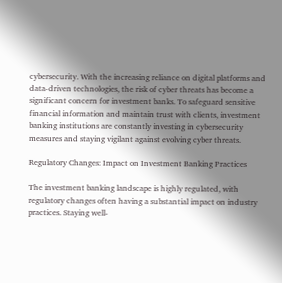cybersecurity. With the increasing reliance on digital platforms and data-driven technologies, the risk of cyber threats has become a significant concern for investment banks. To safeguard sensitive financial information and maintain trust with clients, investment banking institutions are constantly investing in cybersecurity measures and staying vigilant against evolving cyber threats.

Regulatory Changes: Impact on Investment Banking Practices

The investment banking landscape is highly regulated, with regulatory changes often having a substantial impact on industry practices. Staying well-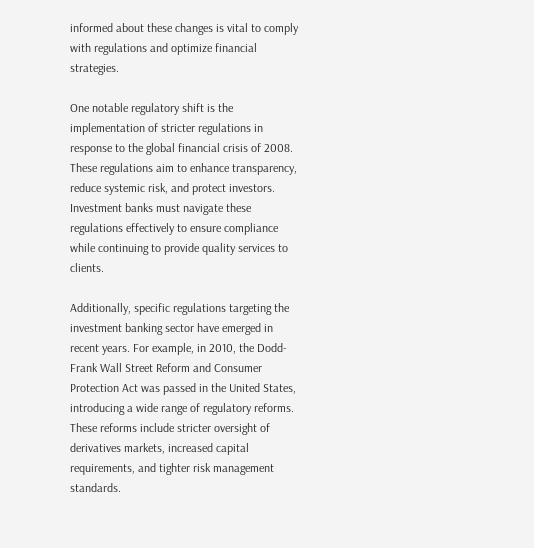informed about these changes is vital to comply with regulations and optimize financial strategies.

One notable regulatory shift is the implementation of stricter regulations in response to the global financial crisis of 2008. These regulations aim to enhance transparency, reduce systemic risk, and protect investors. Investment banks must navigate these regulations effectively to ensure compliance while continuing to provide quality services to clients.

Additionally, specific regulations targeting the investment banking sector have emerged in recent years. For example, in 2010, the Dodd-Frank Wall Street Reform and Consumer Protection Act was passed in the United States, introducing a wide range of regulatory reforms. These reforms include stricter oversight of derivatives markets, increased capital requirements, and tighter risk management standards.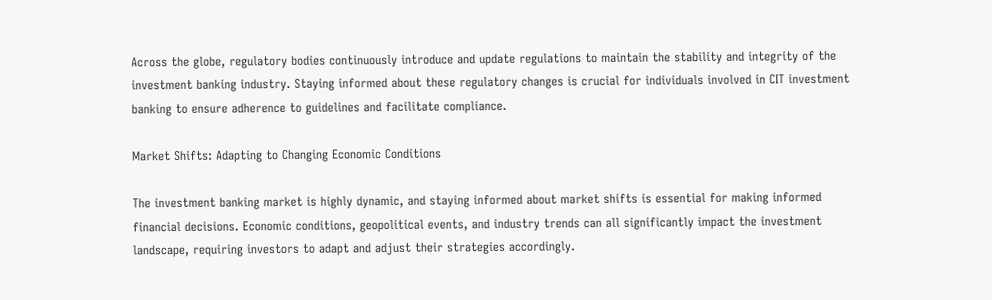Across the globe, regulatory bodies continuously introduce and update regulations to maintain the stability and integrity of the investment banking industry. Staying informed about these regulatory changes is crucial for individuals involved in CIT investment banking to ensure adherence to guidelines and facilitate compliance.

Market Shifts: Adapting to Changing Economic Conditions

The investment banking market is highly dynamic, and staying informed about market shifts is essential for making informed financial decisions. Economic conditions, geopolitical events, and industry trends can all significantly impact the investment landscape, requiring investors to adapt and adjust their strategies accordingly.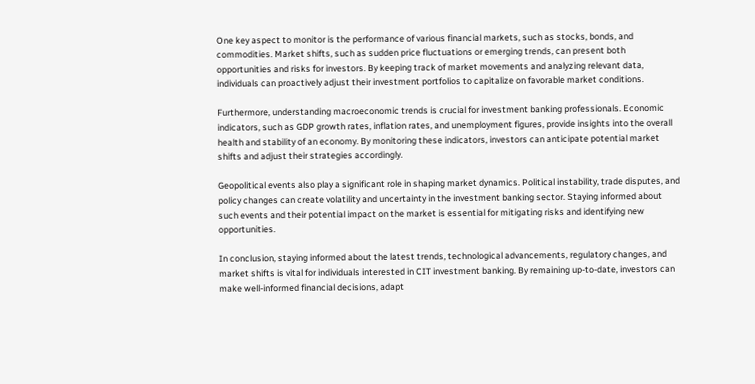One key aspect to monitor is the performance of various financial markets, such as stocks, bonds, and commodities. Market shifts, such as sudden price fluctuations or emerging trends, can present both opportunities and risks for investors. By keeping track of market movements and analyzing relevant data, individuals can proactively adjust their investment portfolios to capitalize on favorable market conditions.

Furthermore, understanding macroeconomic trends is crucial for investment banking professionals. Economic indicators, such as GDP growth rates, inflation rates, and unemployment figures, provide insights into the overall health and stability of an economy. By monitoring these indicators, investors can anticipate potential market shifts and adjust their strategies accordingly.

Geopolitical events also play a significant role in shaping market dynamics. Political instability, trade disputes, and policy changes can create volatility and uncertainty in the investment banking sector. Staying informed about such events and their potential impact on the market is essential for mitigating risks and identifying new opportunities.

In conclusion, staying informed about the latest trends, technological advancements, regulatory changes, and market shifts is vital for individuals interested in CIT investment banking. By remaining up-to-date, investors can make well-informed financial decisions, adapt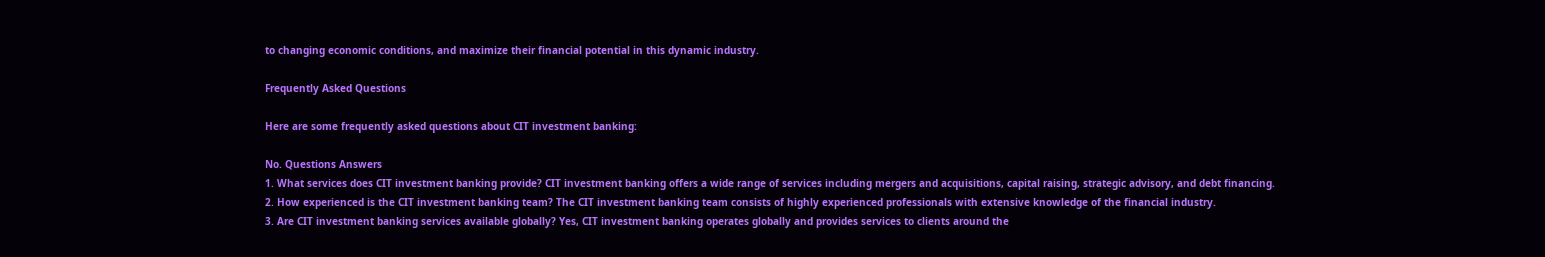to changing economic conditions, and maximize their financial potential in this dynamic industry.

Frequently Asked Questions

Here are some frequently asked questions about CIT investment banking:

No. Questions Answers
1. What services does CIT investment banking provide? CIT investment banking offers a wide range of services including mergers and acquisitions, capital raising, strategic advisory, and debt financing.
2. How experienced is the CIT investment banking team? The CIT investment banking team consists of highly experienced professionals with extensive knowledge of the financial industry.
3. Are CIT investment banking services available globally? Yes, CIT investment banking operates globally and provides services to clients around the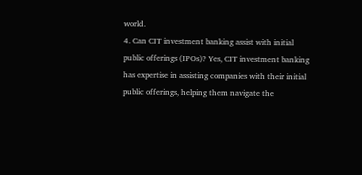world.
4. Can CIT investment banking assist with initial public offerings (IPOs)? Yes, CIT investment banking has expertise in assisting companies with their initial public offerings, helping them navigate the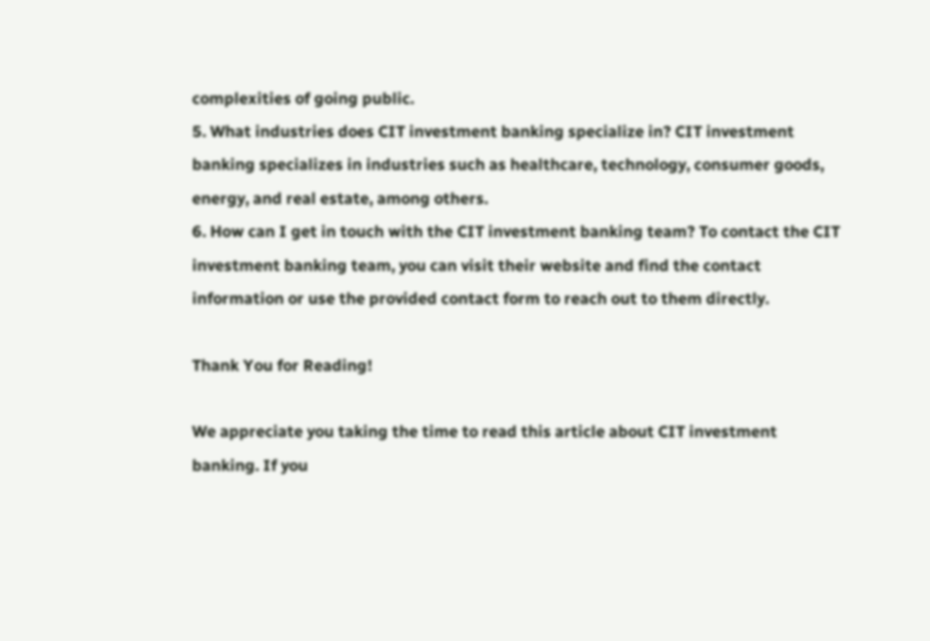complexities of going public.
5. What industries does CIT investment banking specialize in? CIT investment banking specializes in industries such as healthcare, technology, consumer goods, energy, and real estate, among others.
6. How can I get in touch with the CIT investment banking team? To contact the CIT investment banking team, you can visit their website and find the contact information or use the provided contact form to reach out to them directly.

Thank You for Reading!

We appreciate you taking the time to read this article about CIT investment banking. If you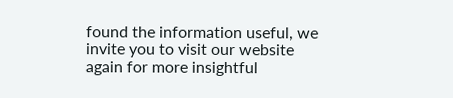found the information useful, we invite you to visit our website again for more insightful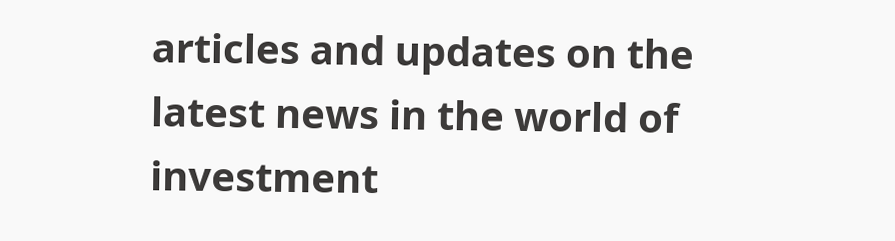articles and updates on the latest news in the world of investment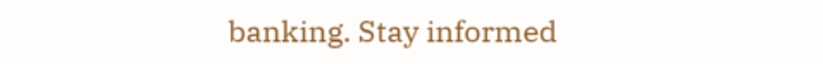banking. Stay informed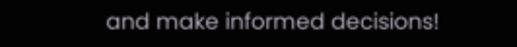and make informed decisions!